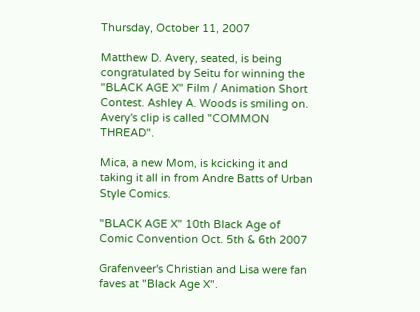Thursday, October 11, 2007

Matthew D. Avery, seated, is being congratulated by Seitu for winning the "BLACK AGE X" Film / Animation Short Contest. Ashley A. Woods is smiling on. Avery's clip is called "COMMON THREAD".

Mica, a new Mom, is kcicking it and taking it all in from Andre Batts of Urban Style Comics.

"BLACK AGE X" 10th Black Age of Comic Convention Oct. 5th & 6th 2007

Grafenveer's Christian and Lisa were fan faves at "Black Age X".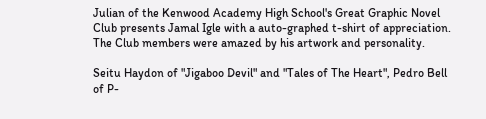Julian of the Kenwood Academy High School's Great Graphic Novel Club presents Jamal Igle with a auto-graphed t-shirt of appreciation. The Club members were amazed by his artwork and personality.

Seitu Haydon of "Jigaboo Devil" and "Tales of The Heart", Pedro Bell of P-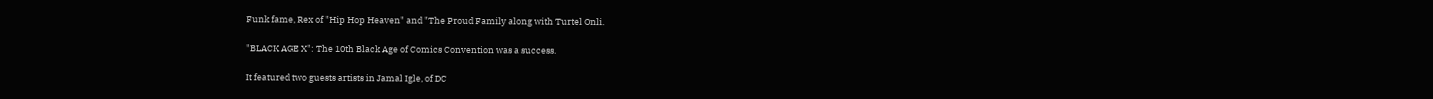Funk fame, Rex of "Hip Hop Heaven" and "The Proud Family along with Turtel Onli.

"BLACK AGE X": The 10th Black Age of Comics Convention was a success.

It featured two guests artists in Jamal Igle, of DC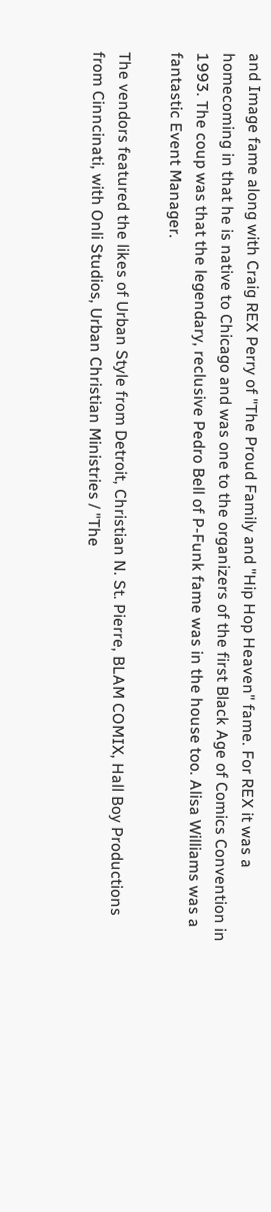and Image fame along with Craig REX Perry of "The Proud Family and "Hip Hop Heaven" fame. For REX it was a homecoming in that he is native to Chicago and was one to the organizers of the first Black Age of Comics Convention in 1993. The coup was that the legendary, reclusive Pedro Bell of P-Funk fame was in the house too. Alisa Williams was a fantastic Event Manager.

The vendors featured the likes of Urban Style from Detroit, Christian N. St. Pierre, BLAM COMIX, Hall Boy Productions from Cinncinati, with Onli Studios, Urban Christian Ministries / "The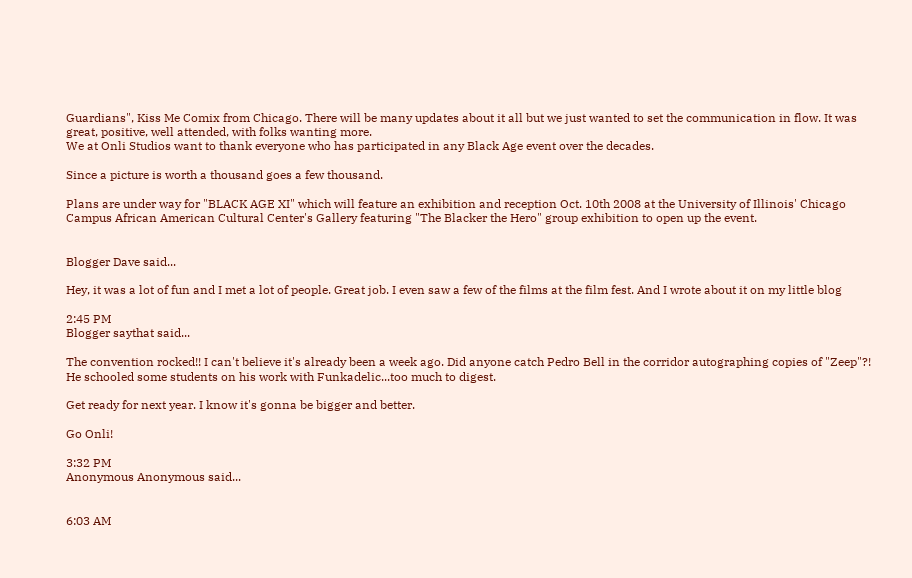Guardians", Kiss Me Comix from Chicago. There will be many updates about it all but we just wanted to set the communication in flow. It was great, positive, well attended, with folks wanting more.
We at Onli Studios want to thank everyone who has participated in any Black Age event over the decades.

Since a picture is worth a thousand goes a few thousand.

Plans are under way for "BLACK AGE XI" which will feature an exhibition and reception Oct. 10th 2008 at the University of Illinois' Chicago Campus African American Cultural Center's Gallery featuring "The Blacker the Hero" group exhibition to open up the event.


Blogger Dave said...

Hey, it was a lot of fun and I met a lot of people. Great job. I even saw a few of the films at the film fest. And I wrote about it on my little blog

2:45 PM
Blogger saythat said...

The convention rocked!! I can't believe it's already been a week ago. Did anyone catch Pedro Bell in the corridor autographing copies of "Zeep"?! He schooled some students on his work with Funkadelic...too much to digest.

Get ready for next year. I know it's gonna be bigger and better.

Go Onli!

3:32 PM
Anonymous Anonymous said...


6:03 AM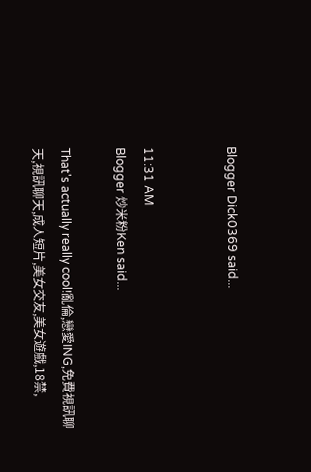Blogger Dick0369 said...


11:31 AM
Blogger 炒米粉Ken said...

That's actually really cool!亂倫,戀愛ING,免費視訊聊天,視訊聊天,成人短片,美女交友,美女遊戲,18禁,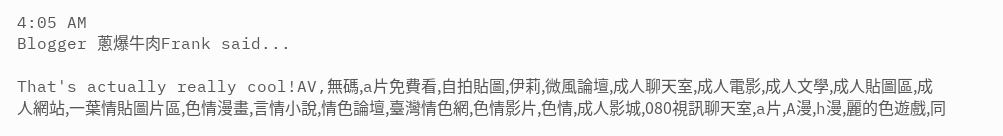4:05 AM
Blogger 蔥爆牛肉Frank said...

That's actually really cool!AV,無碼,a片免費看,自拍貼圖,伊莉,微風論壇,成人聊天室,成人電影,成人文學,成人貼圖區,成人網站,一葉情貼圖片區,色情漫畫,言情小說,情色論壇,臺灣情色網,色情影片,色情,成人影城,080視訊聊天室,a片,A漫,h漫,麗的色遊戲,同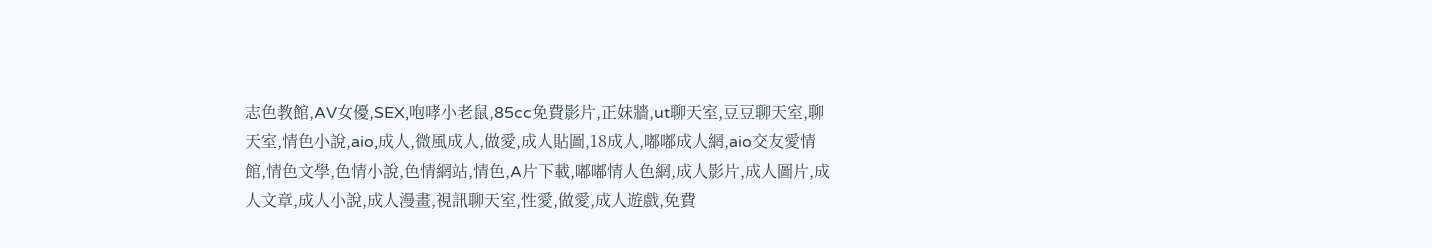志色教館,AV女優,SEX,咆哮小老鼠,85cc免費影片,正妹牆,ut聊天室,豆豆聊天室,聊天室,情色小說,aio,成人,微風成人,做愛,成人貼圖,18成人,嘟嘟成人網,aio交友愛情館,情色文學,色情小說,色情網站,情色,A片下載,嘟嘟情人色網,成人影片,成人圖片,成人文章,成人小說,成人漫畫,視訊聊天室,性愛,做愛,成人遊戲,免費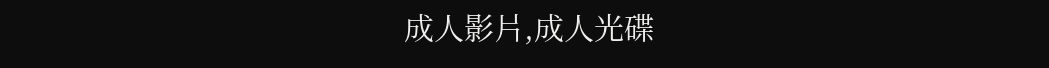成人影片,成人光碟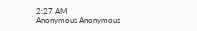2:27 AM
Anonymous Anonymous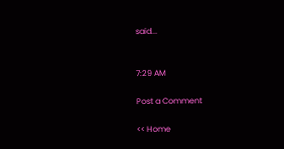said...


7:29 AM

Post a Comment

<< Home